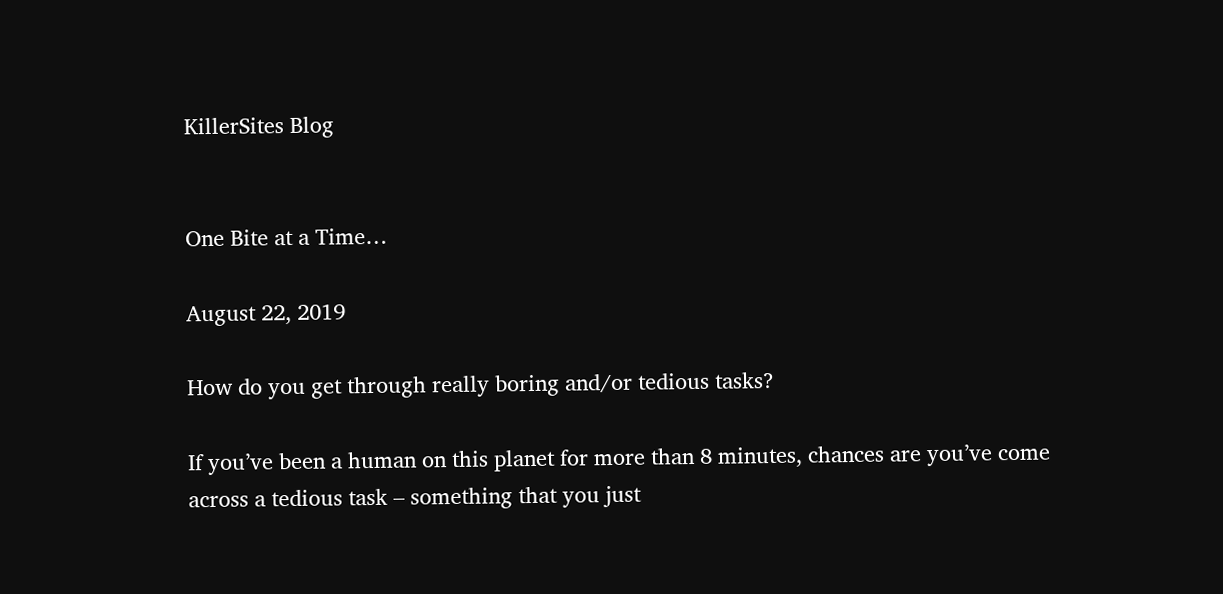KillerSites Blog


One Bite at a Time…

August 22, 2019

How do you get through really boring and/or tedious tasks?

If you’ve been a human on this planet for more than 8 minutes, chances are you’ve come across a tedious task – something that you just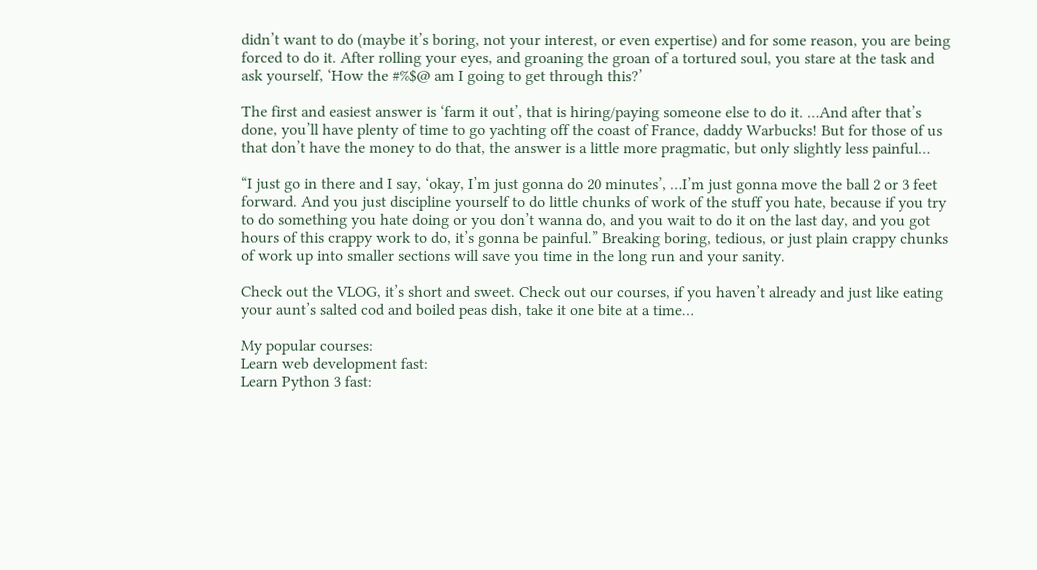didn’t want to do (maybe it’s boring, not your interest, or even expertise) and for some reason, you are being forced to do it. After rolling your eyes, and groaning the groan of a tortured soul, you stare at the task and ask yourself, ‘How the #%$@ am I going to get through this?’

The first and easiest answer is ‘farm it out’, that is hiring/paying someone else to do it. …And after that’s done, you’ll have plenty of time to go yachting off the coast of France, daddy Warbucks! But for those of us that don’t have the money to do that, the answer is a little more pragmatic, but only slightly less painful…

“I just go in there and I say, ‘okay, I’m just gonna do 20 minutes’, …I’m just gonna move the ball 2 or 3 feet forward. And you just discipline yourself to do little chunks of work of the stuff you hate, because if you try to do something you hate doing or you don’t wanna do, and you wait to do it on the last day, and you got hours of this crappy work to do, it’s gonna be painful.” Breaking boring, tedious, or just plain crappy chunks of work up into smaller sections will save you time in the long run and your sanity.

Check out the VLOG, it’s short and sweet. Check out our courses, if you haven’t already and just like eating your aunt’s salted cod and boiled peas dish, take it one bite at a time…

My popular courses:
Learn web development fast:
Learn Python 3 fast: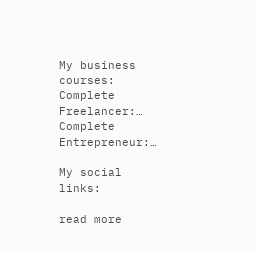My business courses:
Complete Freelancer:…
Complete Entrepreneur:…

My social links:

read more